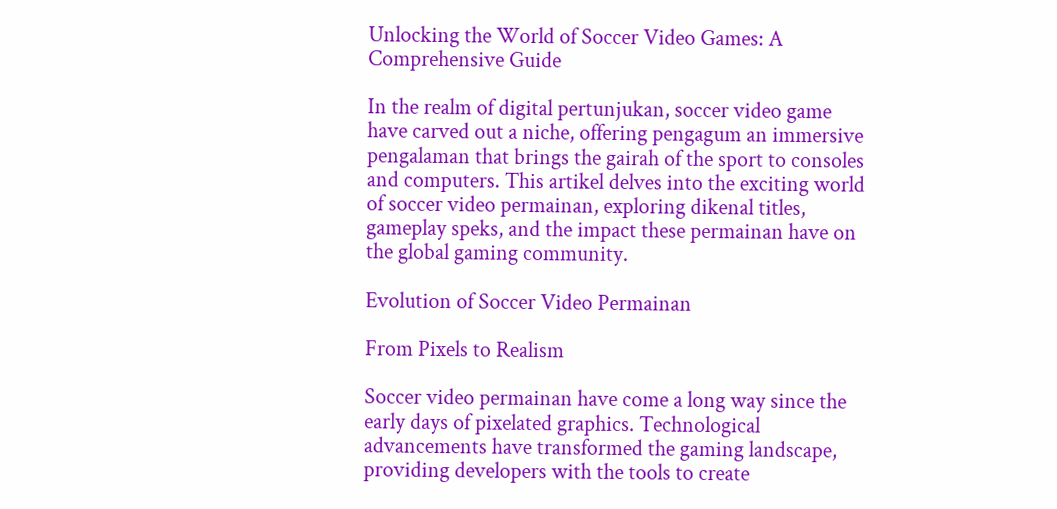Unlocking the World of Soccer Video Games: A Comprehensive Guide

In the realm of digital pertunjukan, soccer video game have carved out a niche, offering pengagum an immersive pengalaman that brings the gairah of the sport to consoles and computers. This artikel delves into the exciting world of soccer video permainan, exploring dikenal titles, gameplay speks, and the impact these permainan have on the global gaming community.

Evolution of Soccer Video Permainan

From Pixels to Realism

Soccer video permainan have come a long way since the early days of pixelated graphics. Technological advancements have transformed the gaming landscape, providing developers with the tools to create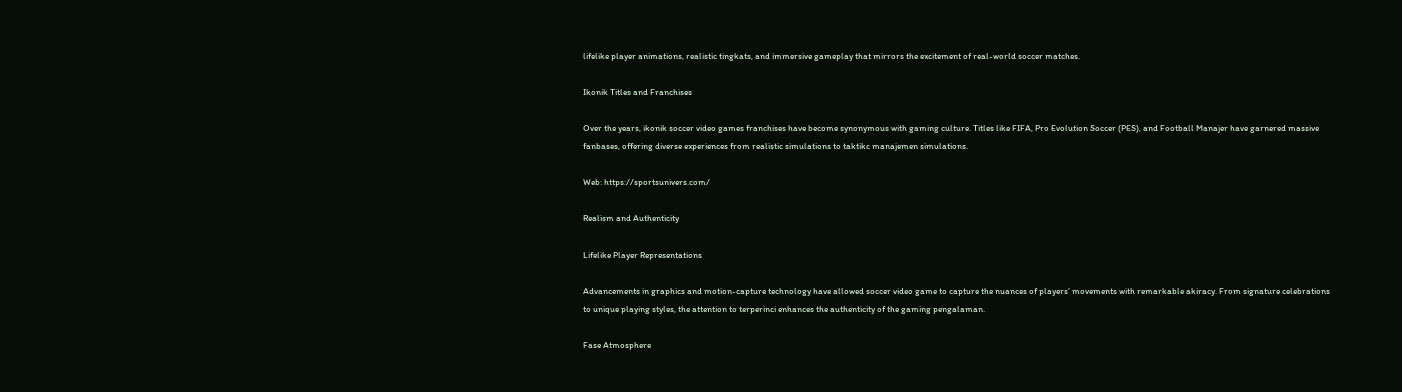lifelike player animations, realistic tingkats, and immersive gameplay that mirrors the excitement of real-world soccer matches.

Ikonik Titles and Franchises

Over the years, ikonik soccer video games franchises have become synonymous with gaming culture. Titles like FIFA, Pro Evolution Soccer (PES), and Football Manajer have garnered massive fanbases, offering diverse experiences from realistic simulations to taktikc manajemen simulations.

Web: https://sportsunivers.com/

Realism and Authenticity

Lifelike Player Representations

Advancements in graphics and motion-capture technology have allowed soccer video game to capture the nuances of players’ movements with remarkable akiracy. From signature celebrations to unique playing styles, the attention to terperinci enhances the authenticity of the gaming pengalaman.

Fase Atmosphere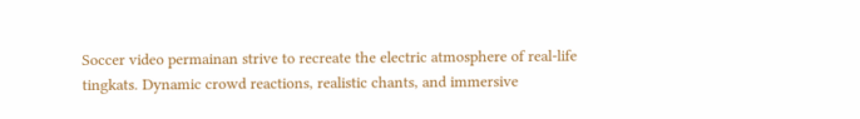Soccer video permainan strive to recreate the electric atmosphere of real-life tingkats. Dynamic crowd reactions, realistic chants, and immersive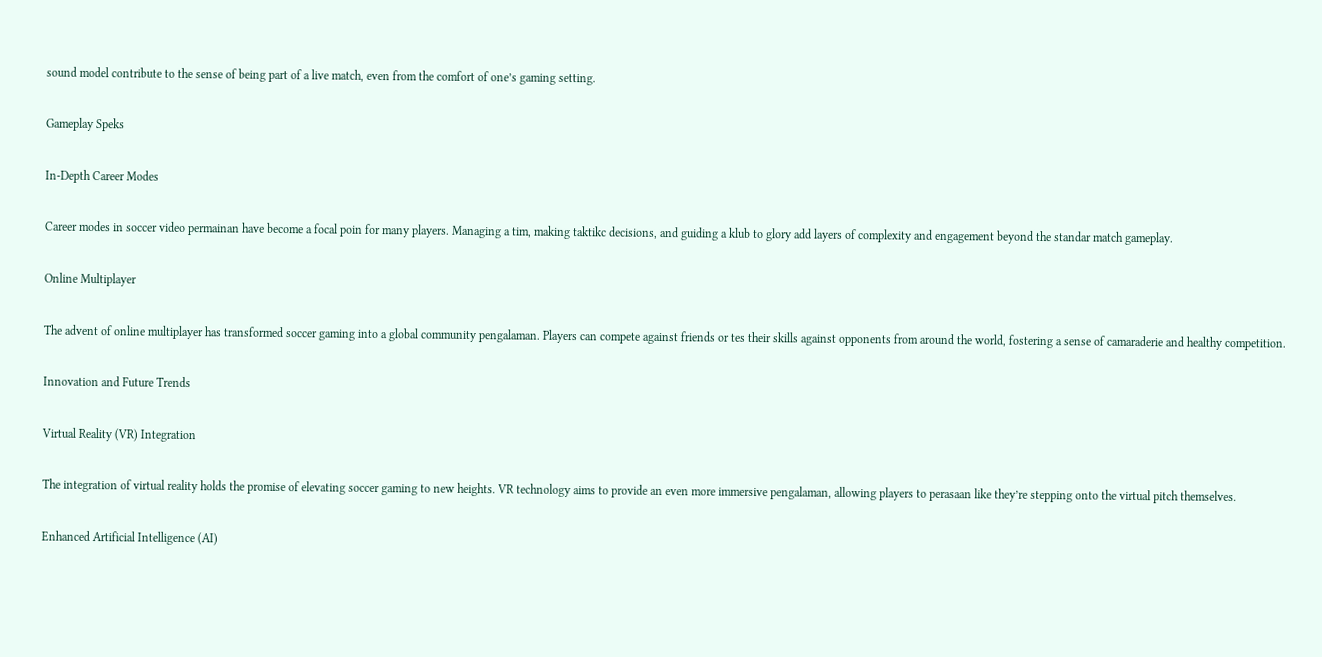sound model contribute to the sense of being part of a live match, even from the comfort of one’s gaming setting.

Gameplay Speks

In-Depth Career Modes

Career modes in soccer video permainan have become a focal poin for many players. Managing a tim, making taktikc decisions, and guiding a klub to glory add layers of complexity and engagement beyond the standar match gameplay.

Online Multiplayer

The advent of online multiplayer has transformed soccer gaming into a global community pengalaman. Players can compete against friends or tes their skills against opponents from around the world, fostering a sense of camaraderie and healthy competition.

Innovation and Future Trends

Virtual Reality (VR) Integration

The integration of virtual reality holds the promise of elevating soccer gaming to new heights. VR technology aims to provide an even more immersive pengalaman, allowing players to perasaan like they’re stepping onto the virtual pitch themselves.

Enhanced Artificial Intelligence (AI)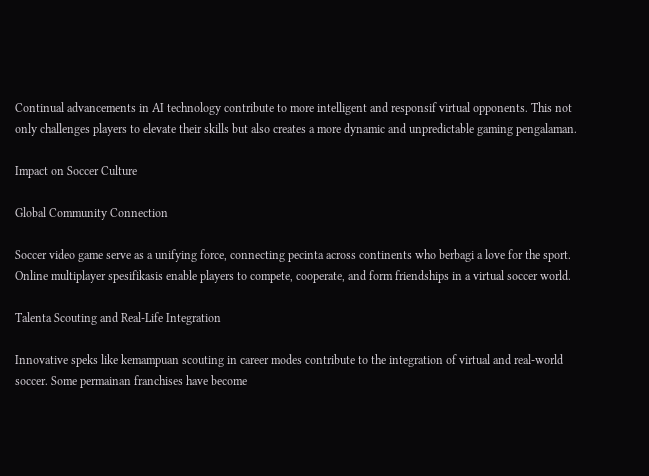Continual advancements in AI technology contribute to more intelligent and responsif virtual opponents. This not only challenges players to elevate their skills but also creates a more dynamic and unpredictable gaming pengalaman.

Impact on Soccer Culture

Global Community Connection

Soccer video game serve as a unifying force, connecting pecinta across continents who berbagi a love for the sport. Online multiplayer spesifikasis enable players to compete, cooperate, and form friendships in a virtual soccer world.

Talenta Scouting and Real-Life Integration

Innovative speks like kemampuan scouting in career modes contribute to the integration of virtual and real-world soccer. Some permainan franchises have become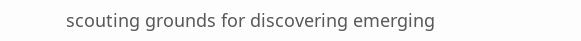scouting grounds for discovering emerging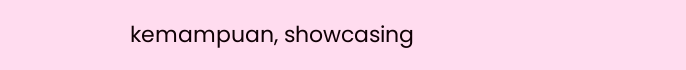kemampuan, showcasing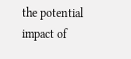the potential impact of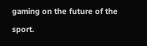gaming on the future of the sport.